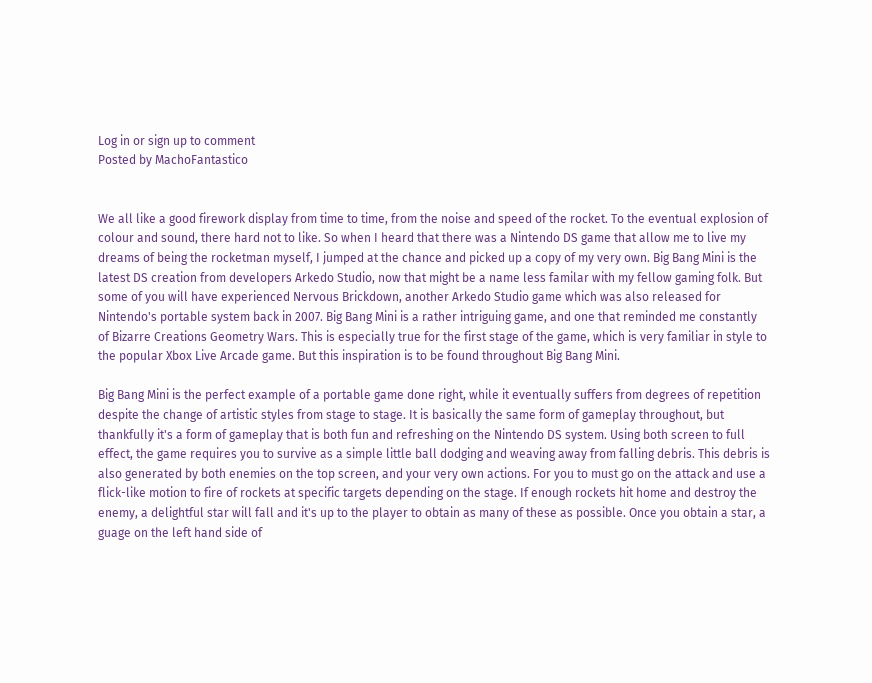Log in or sign up to comment
Posted by MachoFantastico


We all like a good firework display from time to time, from the noise and speed of the rocket. To the eventual explosion of colour and sound, there hard not to like. So when I heard that there was a Nintendo DS game that allow me to live my dreams of being the rocketman myself, I jumped at the chance and picked up a copy of my very own. Big Bang Mini is the latest DS creation from developers Arkedo Studio, now that might be a name less familar with my fellow gaming folk. But some of you will have experienced Nervous Brickdown, another Arkedo Studio game which was also released for Nintendo's portable system back in 2007. Big Bang Mini is a rather intriguing game, and one that reminded me constantly of Bizarre Creations Geometry Wars. This is especially true for the first stage of the game, which is very familiar in style to the popular Xbox Live Arcade game. But this inspiration is to be found throughout Big Bang Mini.

Big Bang Mini is the perfect example of a portable game done right, while it eventually suffers from degrees of repetition despite the change of artistic styles from stage to stage. It is basically the same form of gameplay throughout, but thankfully it's a form of gameplay that is both fun and refreshing on the Nintendo DS system. Using both screen to full effect, the game requires you to survive as a simple little ball dodging and weaving away from falling debris. This debris is also generated by both enemies on the top screen, and your very own actions. For you to must go on the attack and use a flick-like motion to fire of rockets at specific targets depending on the stage. If enough rockets hit home and destroy the enemy, a delightful star will fall and it's up to the player to obtain as many of these as possible. Once you obtain a star, a guage on the left hand side of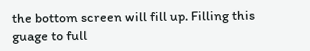the bottom screen will fill up. Filling this guage to full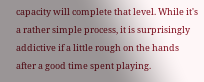capacity will complete that level. While it's a rather simple process, it is surprisingly addictive if a little rough on the hands after a good time spent playing.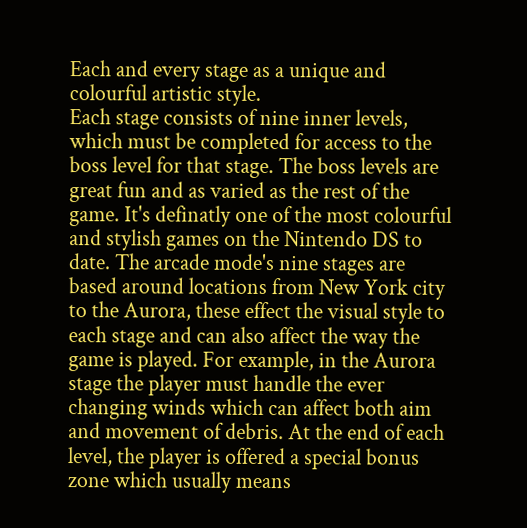Each and every stage as a unique and colourful artistic style.
Each stage consists of nine inner levels, which must be completed for access to the boss level for that stage. The boss levels are great fun and as varied as the rest of the game. It's definatly one of the most colourful and stylish games on the Nintendo DS to date. The arcade mode's nine stages are based around locations from New York city to the Aurora, these effect the visual style to each stage and can also affect the way the game is played. For example, in the Aurora stage the player must handle the ever changing winds which can affect both aim and movement of debris. At the end of each level, the player is offered a special bonus zone which usually means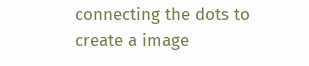connecting the dots to create a image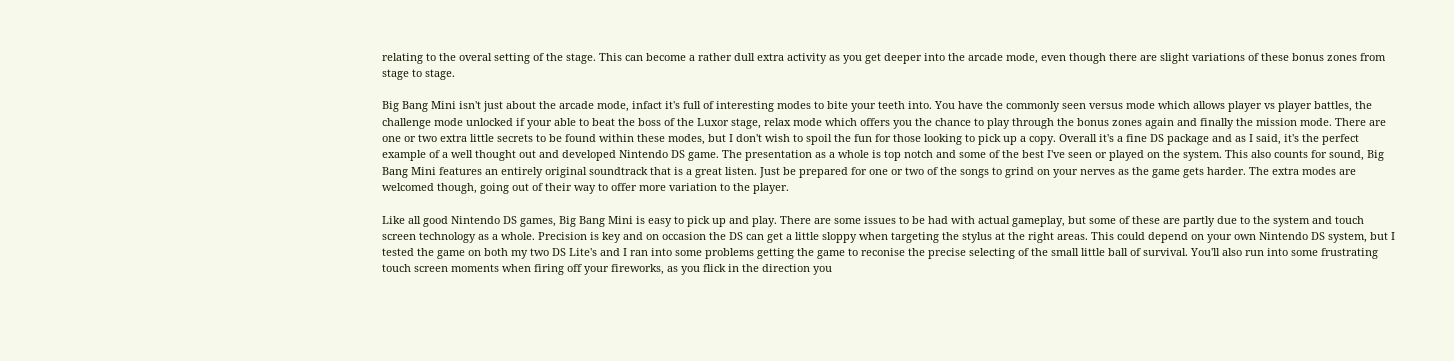relating to the overal setting of the stage. This can become a rather dull extra activity as you get deeper into the arcade mode, even though there are slight variations of these bonus zones from stage to stage.

Big Bang Mini isn't just about the arcade mode, infact it's full of interesting modes to bite your teeth into. You have the commonly seen versus mode which allows player vs player battles, the challenge mode unlocked if your able to beat the boss of the Luxor stage, relax mode which offers you the chance to play through the bonus zones again and finally the mission mode. There are one or two extra little secrets to be found within these modes, but I don't wish to spoil the fun for those looking to pick up a copy. Overall it's a fine DS package and as I said, it's the perfect example of a well thought out and developed Nintendo DS game. The presentation as a whole is top notch and some of the best I've seen or played on the system. This also counts for sound, Big Bang Mini features an entirely original soundtrack that is a great listen. Just be prepared for one or two of the songs to grind on your nerves as the game gets harder. The extra modes are welcomed though, going out of their way to offer more variation to the player.

Like all good Nintendo DS games, Big Bang Mini is easy to pick up and play. There are some issues to be had with actual gameplay, but some of these are partly due to the system and touch screen technology as a whole. Precision is key and on occasion the DS can get a little sloppy when targeting the stylus at the right areas. This could depend on your own Nintendo DS system, but I tested the game on both my two DS Lite's and I ran into some problems getting the game to reconise the precise selecting of the small little ball of survival. You'll also run into some frustrating touch screen moments when firing off your fireworks, as you flick in the direction you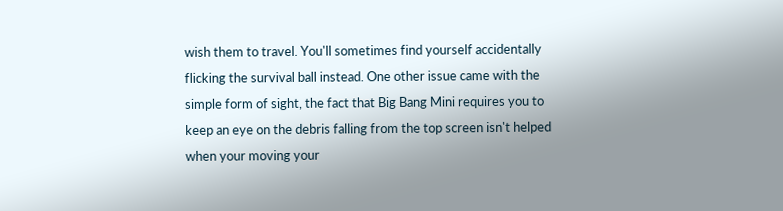wish them to travel. You'll sometimes find yourself accidentally flicking the survival ball instead. One other issue came with the simple form of sight, the fact that Big Bang Mini requires you to keep an eye on the debris falling from the top screen isn't helped when your moving your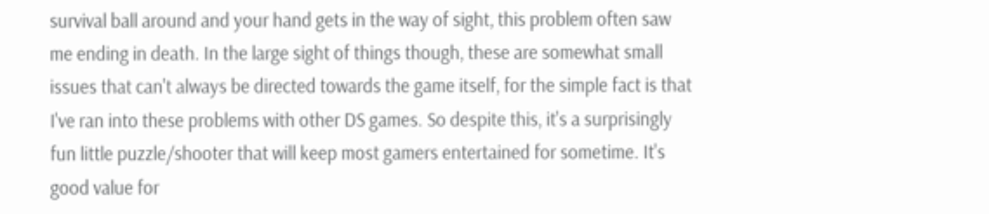survival ball around and your hand gets in the way of sight, this problem often saw me ending in death. In the large sight of things though, these are somewhat small issues that can't always be directed towards the game itself, for the simple fact is that I've ran into these problems with other DS games. So despite this, it's a surprisingly fun little puzzle/shooter that will keep most gamers entertained for sometime. It's good value for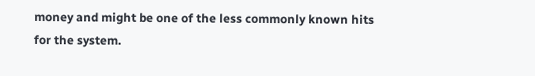money and might be one of the less commonly known hits for the system.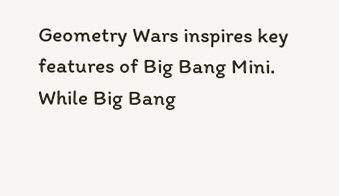Geometry Wars inspires key features of Big Bang Mini.
While Big Bang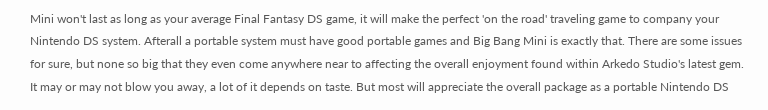Mini won't last as long as your average Final Fantasy DS game, it will make the perfect 'on the road' traveling game to company your Nintendo DS system. Afterall a portable system must have good portable games and Big Bang Mini is exactly that. There are some issues for sure, but none so big that they even come anywhere near to affecting the overall enjoyment found within Arkedo Studio's latest gem. It may or may not blow you away, a lot of it depends on taste. But most will appreciate the overall package as a portable Nintendo DS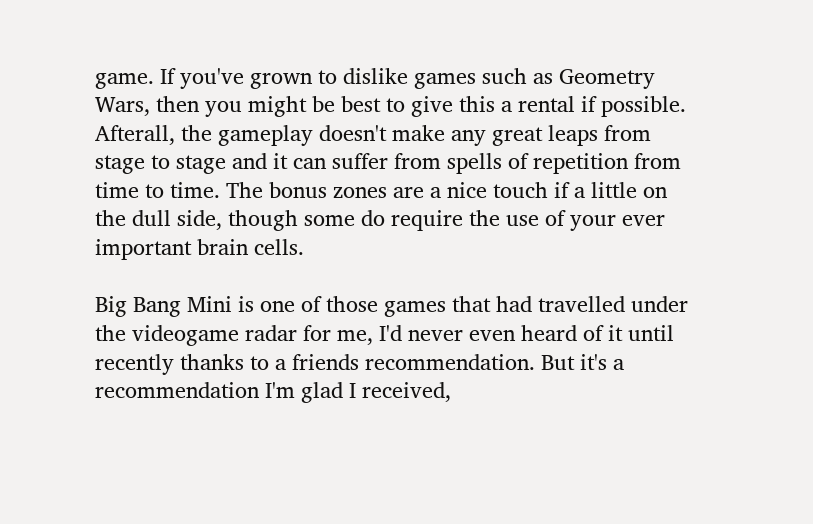game. If you've grown to dislike games such as Geometry Wars, then you might be best to give this a rental if possible. Afterall, the gameplay doesn't make any great leaps from stage to stage and it can suffer from spells of repetition from time to time. The bonus zones are a nice touch if a little on the dull side, though some do require the use of your ever important brain cells.

Big Bang Mini is one of those games that had travelled under the videogame radar for me, I'd never even heard of it until recently thanks to a friends recommendation. But it's a recommendation I'm glad I received,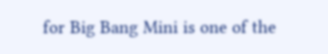for Big Bang Mini is one of the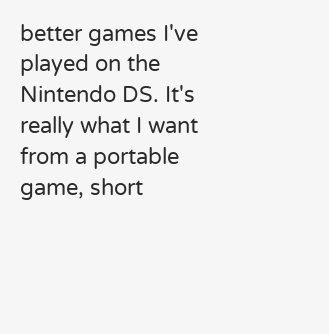better games I've played on the Nintendo DS. It's really what I want from a portable game, short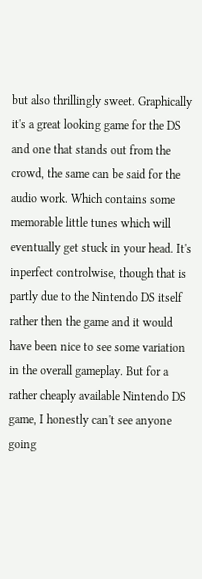but also thrillingly sweet. Graphically it's a great looking game for the DS and one that stands out from the crowd, the same can be said for the audio work. Which contains some memorable little tunes which will eventually get stuck in your head. It's inperfect controlwise, though that is partly due to the Nintendo DS itself rather then the game and it would have been nice to see some variation in the overall gameplay. But for a rather cheaply available Nintendo DS game, I honestly can't see anyone going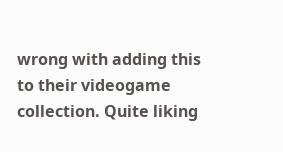wrong with adding this to their videogame collection. Quite liking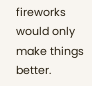fireworks would only make things better.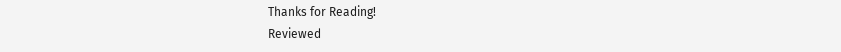Thanks for Reading!
Reviewed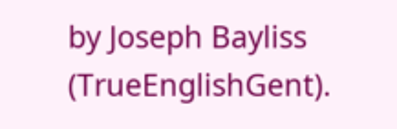by Joseph Bayliss (TrueEnglishGent).